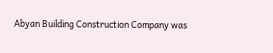Abyan Building Construction Company was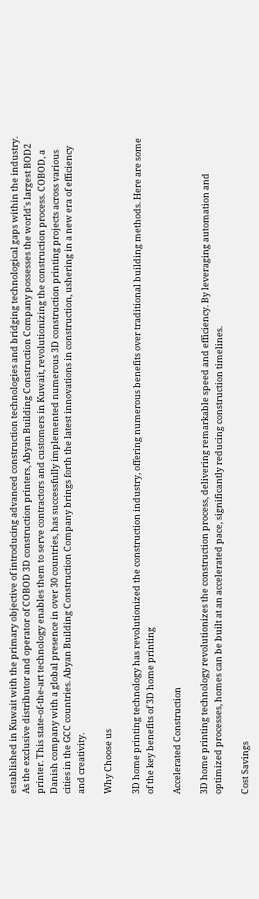established in Kuwait with the primary objective of introducing advanced construction technologies and bridging technological gaps within the industry. As the exclusive distributor and operator of COBOD 3D construction printers, Abyan Building Construction Company possesses the world's largest BOD2 printer. This state-of-the-art technology enables them to serve contractors and customers in Kuwait, revolutionizing the construction process. COBOD, a Danish company with a global presence in over 30 countries, has successfully implemented numerous 3D construction printing projects across various cities in the GCC countries. Abyan Building Construction Company brings forth the latest innovations in construction, ushering in a new era of efficiency and creativity.

Why Choose us

3D home printing technology has revolutionized the construction industry, offering numerous benefits over traditional building methods. Here are some of the key benefits of 3D home printing

Accelerated Construction

3D home printing technology revolutionizes the construction process, delivering remarkable speed and efficiency. By leveraging automation and optimized processes, homes can be built at an accelerated pace, significantly reducing construction timelines.

Cost Savings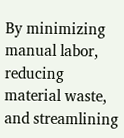By minimizing manual labor, reducing material waste, and streamlining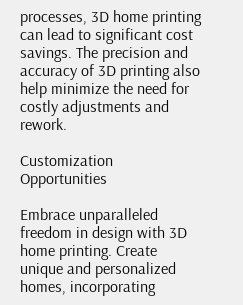processes, 3D home printing can lead to significant cost savings. The precision and accuracy of 3D printing also help minimize the need for costly adjustments and rework.

Customization Opportunities

Embrace unparalleled freedom in design with 3D home printing. Create unique and personalized homes, incorporating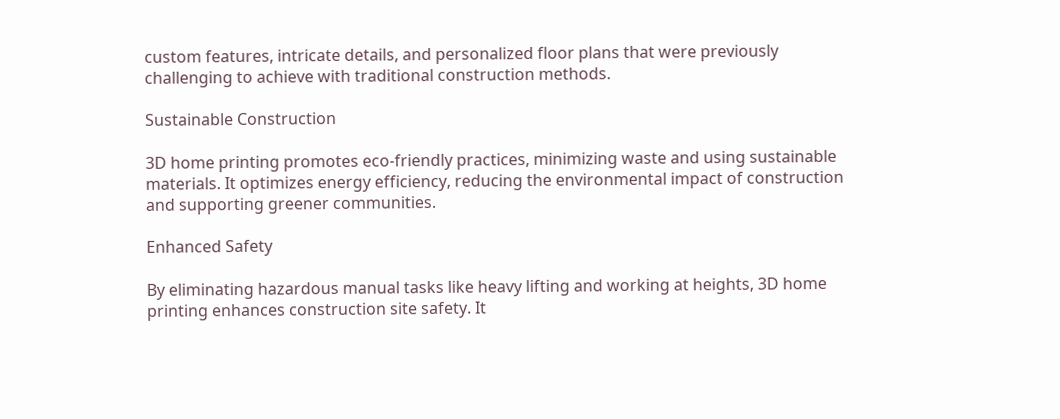custom features, intricate details, and personalized floor plans that were previously challenging to achieve with traditional construction methods.

Sustainable Construction

3D home printing promotes eco-friendly practices, minimizing waste and using sustainable materials. It optimizes energy efficiency, reducing the environmental impact of construction and supporting greener communities.

Enhanced Safety

By eliminating hazardous manual tasks like heavy lifting and working at heights, 3D home printing enhances construction site safety. It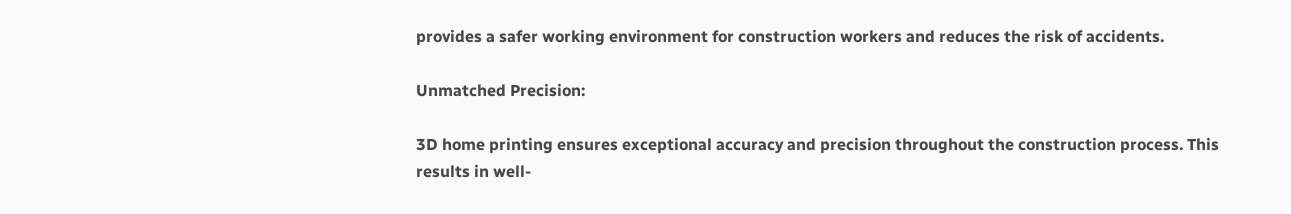provides a safer working environment for construction workers and reduces the risk of accidents.

Unmatched Precision:

3D home printing ensures exceptional accuracy and precision throughout the construction process. This results in well-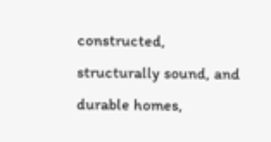constructed, structurally sound, and durable homes,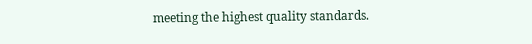meeting the highest quality standards.